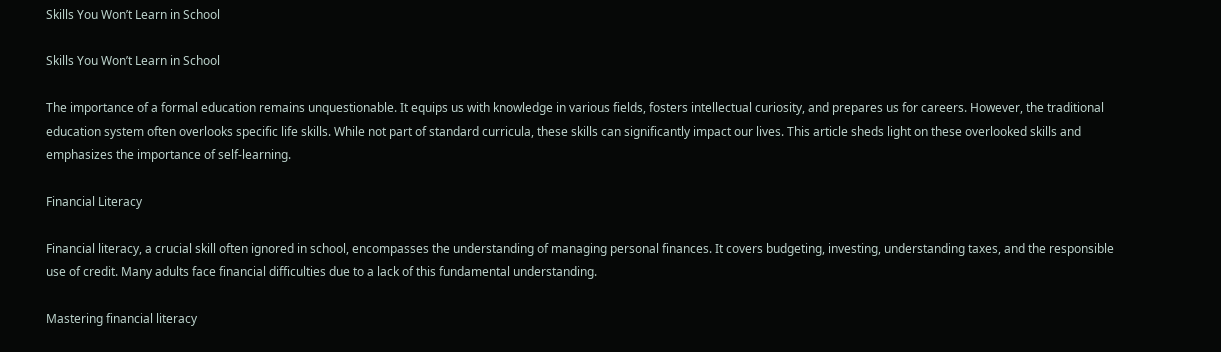Skills You Won’t Learn in School

Skills You Won’t Learn in School

The importance of a formal education remains unquestionable. It equips us with knowledge in various fields, fosters intellectual curiosity, and prepares us for careers. However, the traditional education system often overlooks specific life skills. While not part of standard curricula, these skills can significantly impact our lives. This article sheds light on these overlooked skills and emphasizes the importance of self-learning.

Financial Literacy

Financial literacy, a crucial skill often ignored in school, encompasses the understanding of managing personal finances. It covers budgeting, investing, understanding taxes, and the responsible use of credit. Many adults face financial difficulties due to a lack of this fundamental understanding.

Mastering financial literacy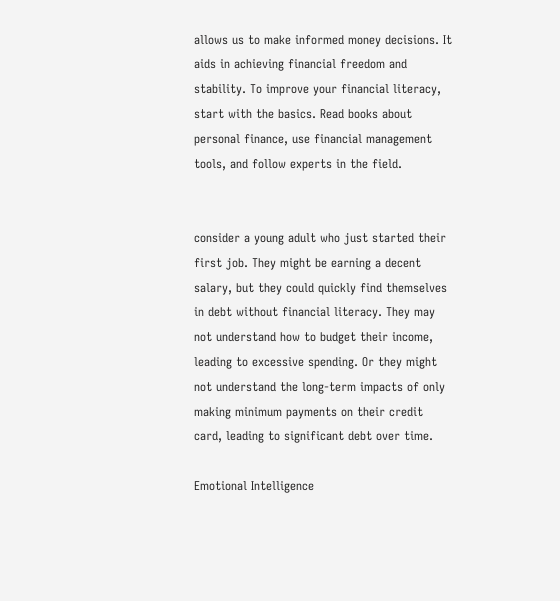allows us to make informed money decisions. It aids in achieving financial freedom and stability. To improve your financial literacy, start with the basics. Read books about personal finance, use financial management tools, and follow experts in the field.


consider a young adult who just started their first job. They might be earning a decent salary, but they could quickly find themselves in debt without financial literacy. They may not understand how to budget their income, leading to excessive spending. Or they might not understand the long-term impacts of only making minimum payments on their credit card, leading to significant debt over time.

Emotional Intelligence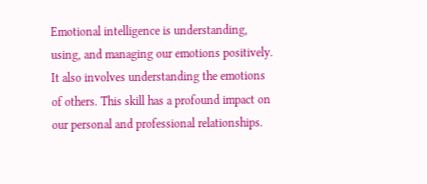Emotional intelligence is understanding, using, and managing our emotions positively. It also involves understanding the emotions of others. This skill has a profound impact on our personal and professional relationships.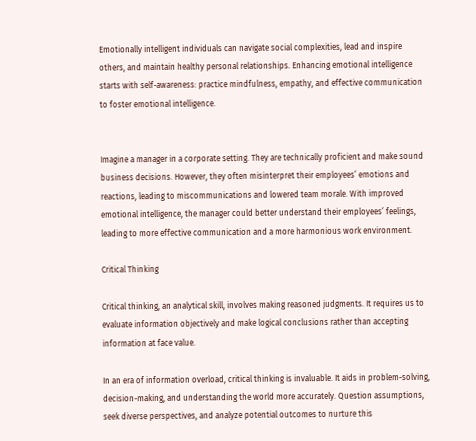Emotionally intelligent individuals can navigate social complexities, lead and inspire others, and maintain healthy personal relationships. Enhancing emotional intelligence starts with self-awareness: practice mindfulness, empathy, and effective communication to foster emotional intelligence.


Imagine a manager in a corporate setting. They are technically proficient and make sound business decisions. However, they often misinterpret their employees’ emotions and reactions, leading to miscommunications and lowered team morale. With improved emotional intelligence, the manager could better understand their employees’ feelings, leading to more effective communication and a more harmonious work environment.

Critical Thinking

Critical thinking, an analytical skill, involves making reasoned judgments. It requires us to evaluate information objectively and make logical conclusions rather than accepting information at face value.

In an era of information overload, critical thinking is invaluable. It aids in problem-solving, decision-making, and understanding the world more accurately. Question assumptions, seek diverse perspectives, and analyze potential outcomes to nurture this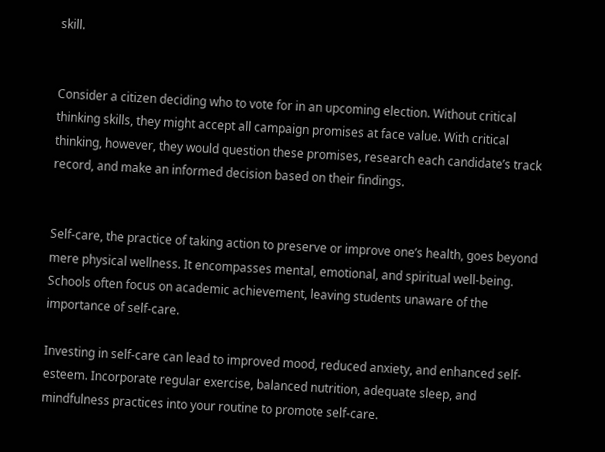skill.


Consider a citizen deciding who to vote for in an upcoming election. Without critical thinking skills, they might accept all campaign promises at face value. With critical thinking, however, they would question these promises, research each candidate’s track record, and make an informed decision based on their findings.


Self-care, the practice of taking action to preserve or improve one’s health, goes beyond mere physical wellness. It encompasses mental, emotional, and spiritual well-being. Schools often focus on academic achievement, leaving students unaware of the importance of self-care.

Investing in self-care can lead to improved mood, reduced anxiety, and enhanced self-esteem. Incorporate regular exercise, balanced nutrition, adequate sleep, and mindfulness practices into your routine to promote self-care.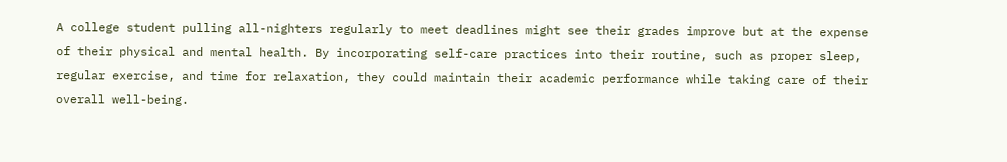A college student pulling all-nighters regularly to meet deadlines might see their grades improve but at the expense of their physical and mental health. By incorporating self-care practices into their routine, such as proper sleep, regular exercise, and time for relaxation, they could maintain their academic performance while taking care of their overall well-being.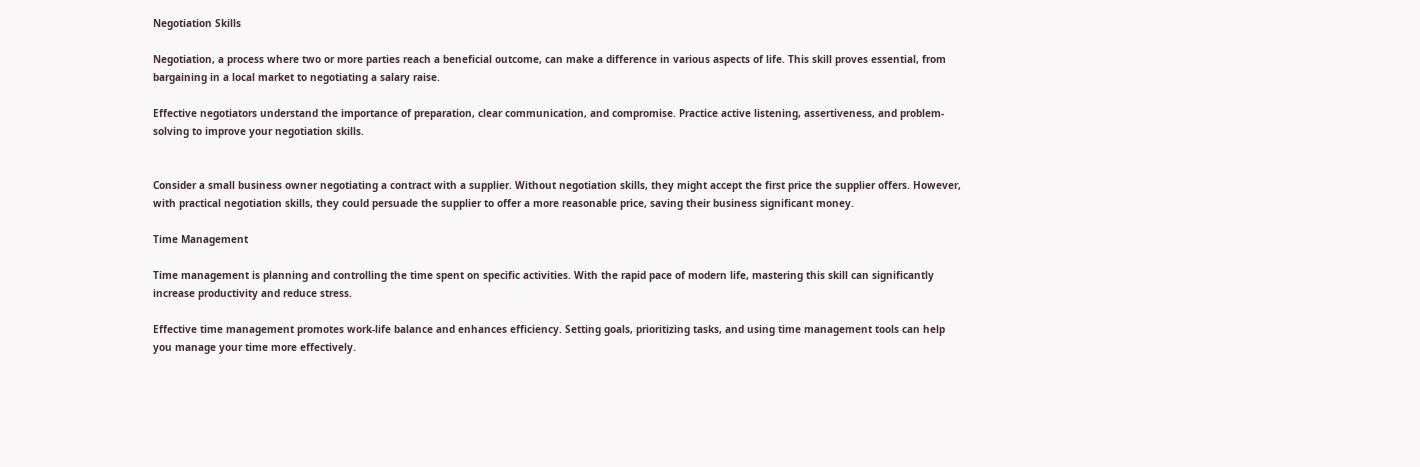Negotiation Skills

Negotiation, a process where two or more parties reach a beneficial outcome, can make a difference in various aspects of life. This skill proves essential, from bargaining in a local market to negotiating a salary raise.

Effective negotiators understand the importance of preparation, clear communication, and compromise. Practice active listening, assertiveness, and problem-solving to improve your negotiation skills.


Consider a small business owner negotiating a contract with a supplier. Without negotiation skills, they might accept the first price the supplier offers. However, with practical negotiation skills, they could persuade the supplier to offer a more reasonable price, saving their business significant money.

Time Management

Time management is planning and controlling the time spent on specific activities. With the rapid pace of modern life, mastering this skill can significantly increase productivity and reduce stress.

Effective time management promotes work-life balance and enhances efficiency. Setting goals, prioritizing tasks, and using time management tools can help you manage your time more effectively.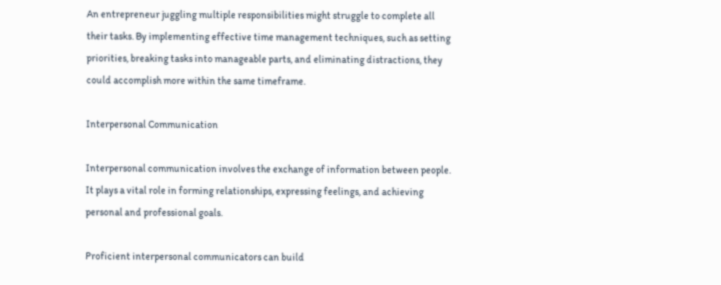An entrepreneur juggling multiple responsibilities might struggle to complete all their tasks. By implementing effective time management techniques, such as setting priorities, breaking tasks into manageable parts, and eliminating distractions, they could accomplish more within the same timeframe.

Interpersonal Communication

Interpersonal communication involves the exchange of information between people. It plays a vital role in forming relationships, expressing feelings, and achieving personal and professional goals.

Proficient interpersonal communicators can build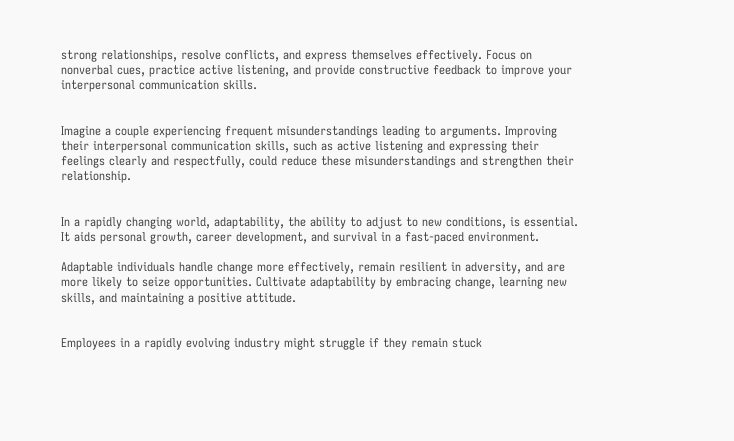strong relationships, resolve conflicts, and express themselves effectively. Focus on nonverbal cues, practice active listening, and provide constructive feedback to improve your interpersonal communication skills.


Imagine a couple experiencing frequent misunderstandings leading to arguments. Improving their interpersonal communication skills, such as active listening and expressing their feelings clearly and respectfully, could reduce these misunderstandings and strengthen their relationship.


In a rapidly changing world, adaptability, the ability to adjust to new conditions, is essential. It aids personal growth, career development, and survival in a fast-paced environment.

Adaptable individuals handle change more effectively, remain resilient in adversity, and are more likely to seize opportunities. Cultivate adaptability by embracing change, learning new skills, and maintaining a positive attitude.


Employees in a rapidly evolving industry might struggle if they remain stuck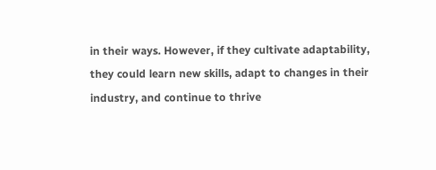in their ways. However, if they cultivate adaptability, they could learn new skills, adapt to changes in their industry, and continue to thrive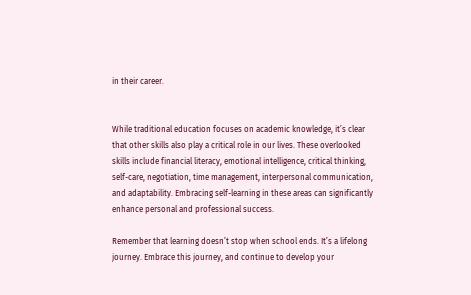in their career.


While traditional education focuses on academic knowledge, it’s clear that other skills also play a critical role in our lives. These overlooked skills include financial literacy, emotional intelligence, critical thinking, self-care, negotiation, time management, interpersonal communication, and adaptability. Embracing self-learning in these areas can significantly enhance personal and professional success.

Remember that learning doesn’t stop when school ends. It’s a lifelong journey. Embrace this journey, and continue to develop your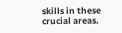skills in these crucial areas.